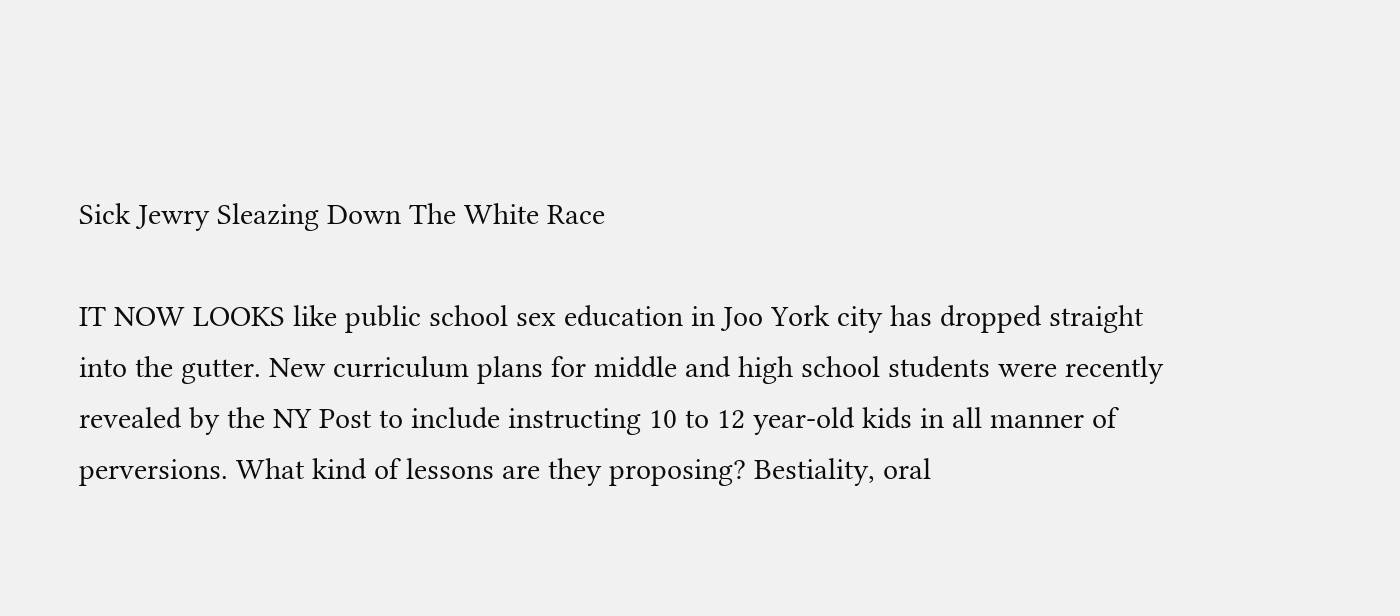Sick Jewry Sleazing Down The White Race

IT NOW LOOKS like public school sex education in Joo York city has dropped straight into the gutter. New curriculum plans for middle and high school students were recently revealed by the NY Post to include instructing 10 to 12 year-old kids in all manner of perversions. What kind of lessons are they proposing? Bestiality, oral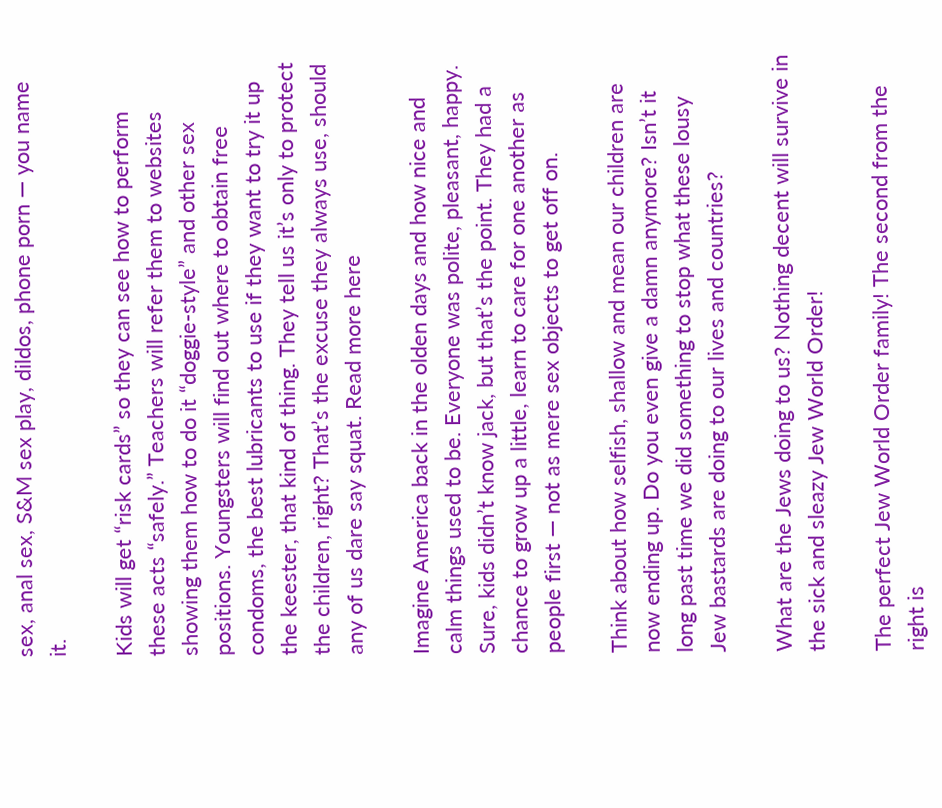sex, anal sex, S&M sex play, dildos, phone porn — you name it.

Kids will get “risk cards” so they can see how to perform these acts “safely.” Teachers will refer them to websites showing them how to do it “doggie-style” and other sex positions. Youngsters will find out where to obtain free condoms, the best lubricants to use if they want to try it up the keester, that kind of thing. They tell us it’s only to protect the children, right? That’s the excuse they always use, should any of us dare say squat. Read more here

Imagine America back in the olden days and how nice and calm things used to be. Everyone was polite, pleasant, happy. Sure, kids didn’t know jack, but that’s the point. They had a chance to grow up a little, learn to care for one another as people first — not as mere sex objects to get off on.

Think about how selfish, shallow and mean our children are now ending up. Do you even give a damn anymore? Isn’t it long past time we did something to stop what these lousy Jew bastards are doing to our lives and countries?

What are the Jews doing to us? Nothing decent will survive in the sick and sleazy Jew World Order!

The perfect Jew World Order family! The second from the right is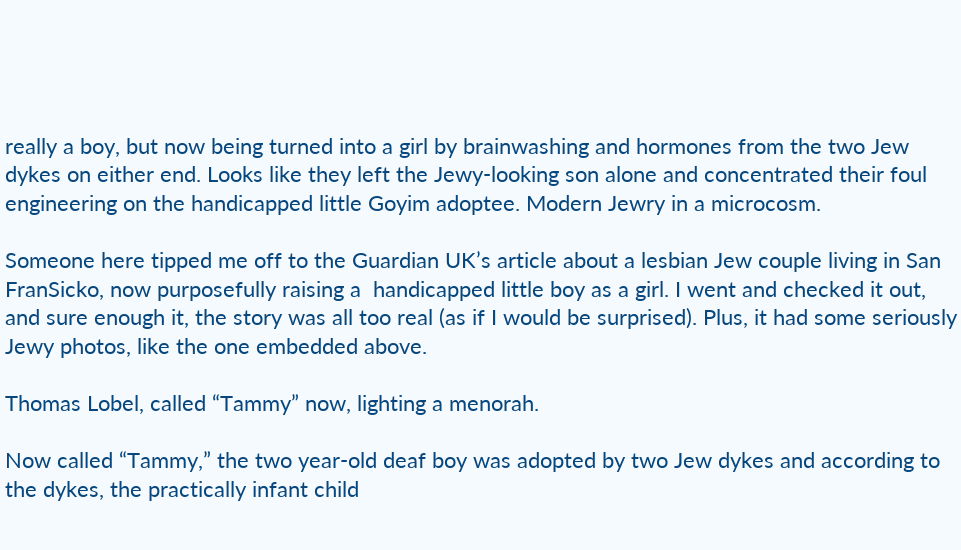really a boy, but now being turned into a girl by brainwashing and hormones from the two Jew dykes on either end. Looks like they left the Jewy-looking son alone and concentrated their foul engineering on the handicapped little Goyim adoptee. Modern Jewry in a microcosm.

Someone here tipped me off to the Guardian UK’s article about a lesbian Jew couple living in San FranSicko, now purposefully raising a  handicapped little boy as a girl. I went and checked it out, and sure enough it, the story was all too real (as if I would be surprised). Plus, it had some seriously Jewy photos, like the one embedded above.

Thomas Lobel, called “Tammy” now, lighting a menorah.

Now called “Tammy,” the two year-old deaf boy was adopted by two Jew dykes and according to the dykes, the practically infant child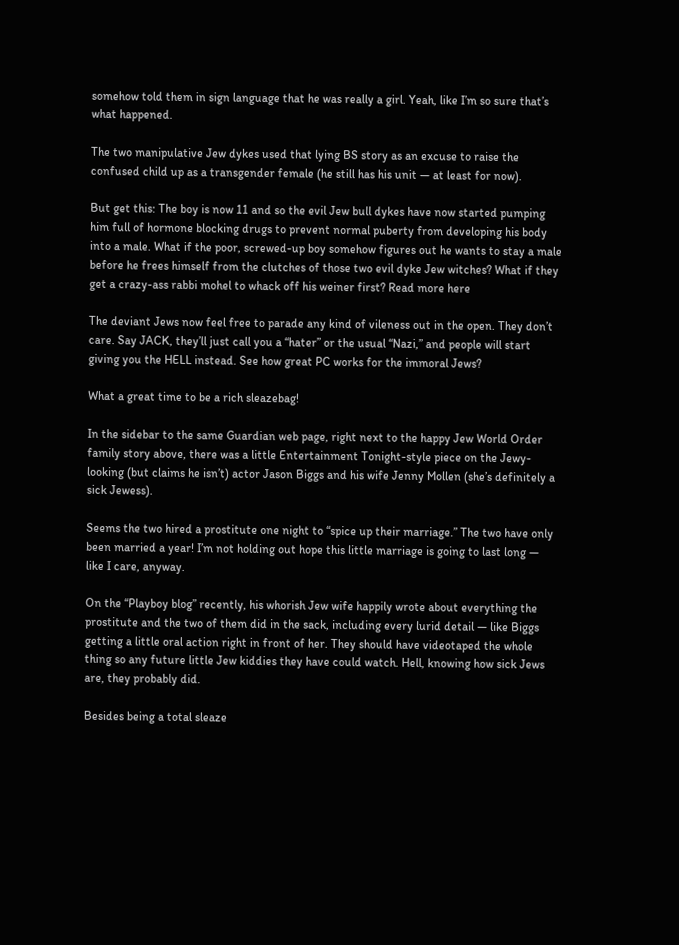somehow told them in sign language that he was really a girl. Yeah, like I’m so sure that’s what happened.

The two manipulative Jew dykes used that lying BS story as an excuse to raise the confused child up as a transgender female (he still has his unit — at least for now).

But get this: The boy is now 11 and so the evil Jew bull dykes have now started pumping him full of hormone blocking drugs to prevent normal puberty from developing his body into a male. What if the poor, screwed-up boy somehow figures out he wants to stay a male before he frees himself from the clutches of those two evil dyke Jew witches? What if they get a crazy-ass rabbi mohel to whack off his weiner first? Read more here

The deviant Jews now feel free to parade any kind of vileness out in the open. They don’t care. Say JACK, they’ll just call you a “hater” or the usual “Nazi,” and people will start giving you the HELL instead. See how great PC works for the immoral Jews?

What a great time to be a rich sleazebag!

In the sidebar to the same Guardian web page, right next to the happy Jew World Order family story above, there was a little Entertainment Tonight-style piece on the Jewy-looking (but claims he isn’t) actor Jason Biggs and his wife Jenny Mollen (she’s definitely a sick Jewess).

Seems the two hired a prostitute one night to “spice up their marriage.” The two have only been married a year! I’m not holding out hope this little marriage is going to last long — like I care, anyway.

On the “Playboy blog” recently, his whorish Jew wife happily wrote about everything the prostitute and the two of them did in the sack, including every lurid detail — like Biggs getting a little oral action right in front of her. They should have videotaped the whole thing so any future little Jew kiddies they have could watch. Hell, knowing how sick Jews are, they probably did.

Besides being a total sleaze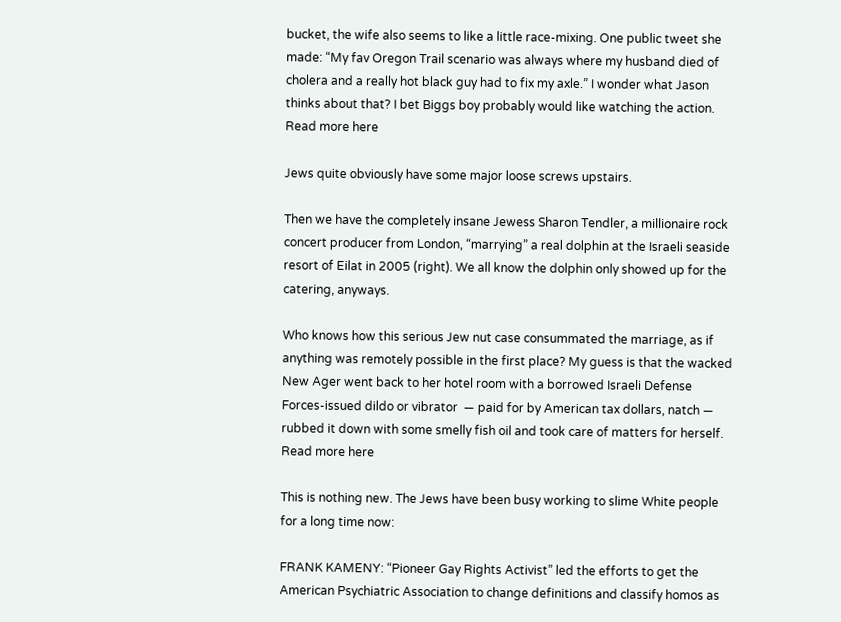bucket, the wife also seems to like a little race-mixing. One public tweet she made: “My fav Oregon Trail scenario was always where my husband died of cholera and a really hot black guy had to fix my axle.” I wonder what Jason thinks about that? I bet Biggs boy probably would like watching the action. Read more here

Jews quite obviously have some major loose screws upstairs.

Then we have the completely insane Jewess Sharon Tendler, a millionaire rock concert producer from London, “marrying” a real dolphin at the Israeli seaside resort of Eilat in 2005 (right). We all know the dolphin only showed up for the catering, anyways.

Who knows how this serious Jew nut case consummated the marriage, as if anything was remotely possible in the first place? My guess is that the wacked New Ager went back to her hotel room with a borrowed Israeli Defense Forces-issued dildo or vibrator  — paid for by American tax dollars, natch — rubbed it down with some smelly fish oil and took care of matters for herself. Read more here

This is nothing new. The Jews have been busy working to slime White people for a long time now:

FRANK KAMENY: “Pioneer Gay Rights Activist” led the efforts to get the American Psychiatric Association to change definitions and classify homos as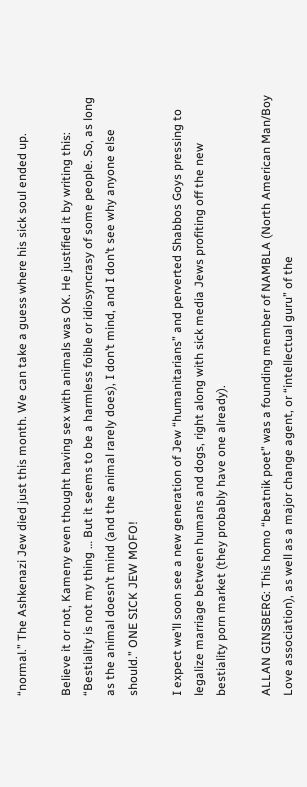“normal.” The Ashkenazi Jew died just this month. We can take a guess where his sick soul ended up.

Believe it or not, Kameny even thought having sex with animals was OK. He justified it by writing this: “Bestiality is not my thing … But it seems to be a harmless foible or idiosyncrasy of some people. So, as long as the animal doesn’t mind (and the animal rarely does), I don’t mind, and I don’t see why anyone else should.” ONE SICK JEW MOFO!

I expect we’ll soon see a new generation of Jew “humanitarians” and perverted Shabbos Goys pressing to legalize marriage between humans and dogs, right along with sick media Jews profiting off the new bestiality porn market (they probably have one already).

ALLAN GINSBERG: This homo “beatnik poet” was a founding member of NAMBLA (North American Man/Boy Love association), as well as a major change agent, or “intellectual guru” of the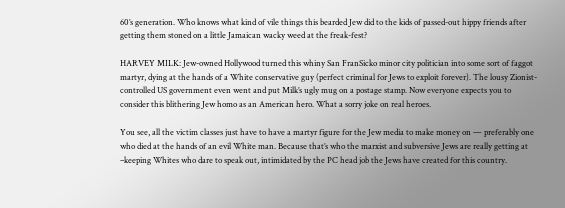60’s generation. Who knows what kind of vile things this bearded Jew did to the kids of passed-out hippy friends after getting them stoned on a little Jamaican wacky weed at the freak-fest?

HARVEY MILK: Jew-owned Hollywood turned this whiny San FranSicko minor city politician into some sort of faggot martyr, dying at the hands of a White conservative guy (perfect criminal for Jews to exploit forever). The lousy Zionist-controlled US government even went and put Milk’s ugly mug on a postage stamp. Now everyone expects you to consider this blithering Jew homo as an American hero. What a sorry joke on real heroes.

You see, all the victim classes just have to have a martyr figure for the Jew media to make money on — preferably one who died at the hands of an evil White man. Because that’s who the marxist and subversive Jews are really getting at –keeping Whites who dare to speak out, intimidated by the PC head job the Jews have created for this country.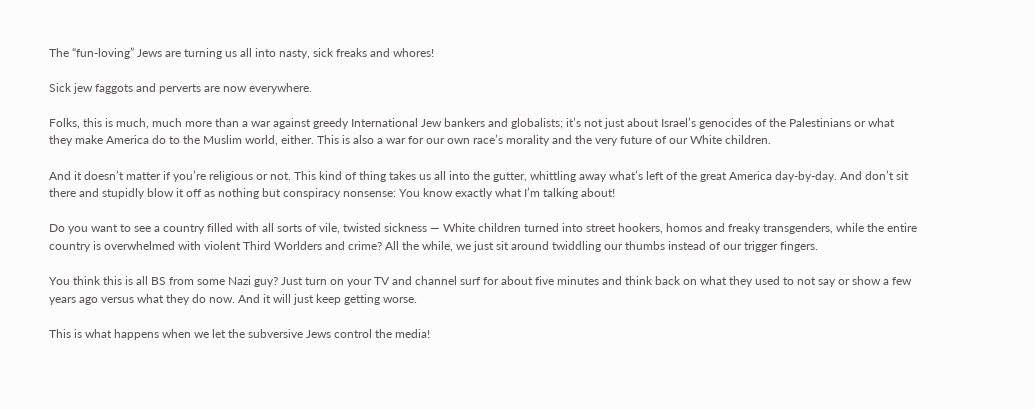The “fun-loving” Jews are turning us all into nasty, sick freaks and whores!

Sick jew faggots and perverts are now everywhere.

Folks, this is much, much more than a war against greedy International Jew bankers and globalists; it’s not just about Israel’s genocides of the Palestinians or what they make America do to the Muslim world, either. This is also a war for our own race’s morality and the very future of our White children.

And it doesn’t matter if you’re religious or not. This kind of thing takes us all into the gutter, whittling away what’s left of the great America day-by-day. And don’t sit there and stupidly blow it off as nothing but conspiracy nonsense: You know exactly what I’m talking about!

Do you want to see a country filled with all sorts of vile, twisted sickness — White children turned into street hookers, homos and freaky transgenders, while the entire country is overwhelmed with violent Third Worlders and crime? All the while, we just sit around twiddling our thumbs instead of our trigger fingers.

You think this is all BS from some Nazi guy? Just turn on your TV and channel surf for about five minutes and think back on what they used to not say or show a few years ago versus what they do now. And it will just keep getting worse.

This is what happens when we let the subversive Jews control the media!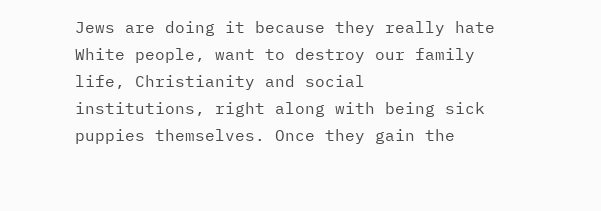Jews are doing it because they really hate White people, want to destroy our family life, Christianity and social institutions, right along with being sick puppies themselves. Once they gain the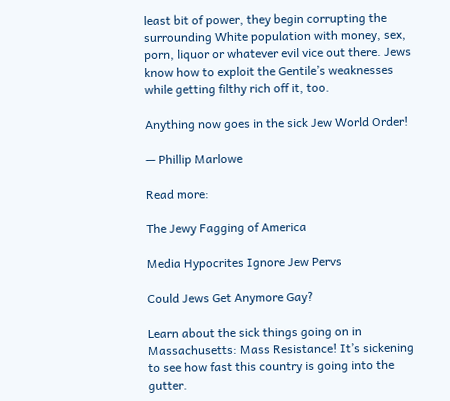least bit of power, they begin corrupting the surrounding White population with money, sex, porn, liquor or whatever evil vice out there. Jews know how to exploit the Gentile’s weaknesses while getting filthy rich off it, too.

Anything now goes in the sick Jew World Order!

— Phillip Marlowe

Read more:

The Jewy Fagging of America

Media Hypocrites Ignore Jew Pervs

Could Jews Get Anymore Gay?

Learn about the sick things going on in Massachusetts: Mass Resistance! It’s sickening to see how fast this country is going into the gutter.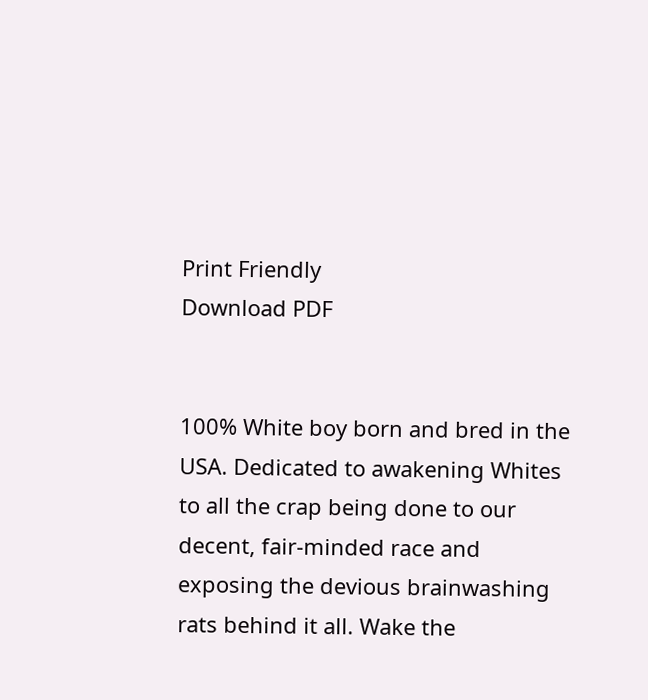Print Friendly
Download PDF


100% White boy born and bred in the USA. Dedicated to awakening Whites to all the crap being done to our decent, fair-minded race and exposing the devious brainwashing rats behind it all. Wake the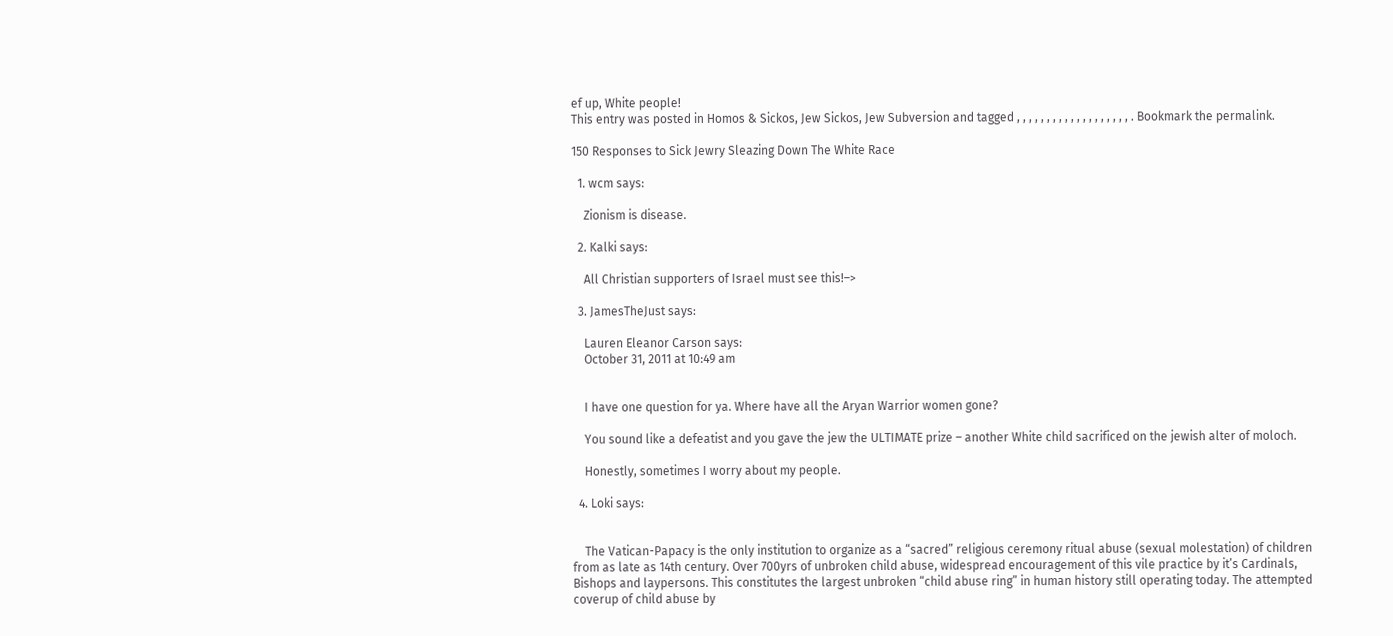ef up, White people!
This entry was posted in Homos & Sickos, Jew Sickos, Jew Subversion and tagged , , , , , , , , , , , , , , , , , , , . Bookmark the permalink.

150 Responses to Sick Jewry Sleazing Down The White Race

  1. wcm says:

    Zionism is disease.

  2. Kalki says:

    All Christian supporters of Israel must see this!–>

  3. JamesTheJust says:

    Lauren Eleanor Carson says:
    October 31, 2011 at 10:49 am


    I have one question for ya. Where have all the Aryan Warrior women gone?

    You sound like a defeatist and you gave the jew the ULTIMATE prize – another White child sacrificed on the jewish alter of moloch.

    Honestly, sometimes I worry about my people.

  4. Loki says:


    The Vatican-Papacy is the only institution to organize as a “sacred” religious ceremony ritual abuse (sexual molestation) of children from as late as 14th century. Over 700yrs of unbroken child abuse, widespread encouragement of this vile practice by it’s Cardinals, Bishops and laypersons. This constitutes the largest unbroken “child abuse ring” in human history still operating today. The attempted coverup of child abuse by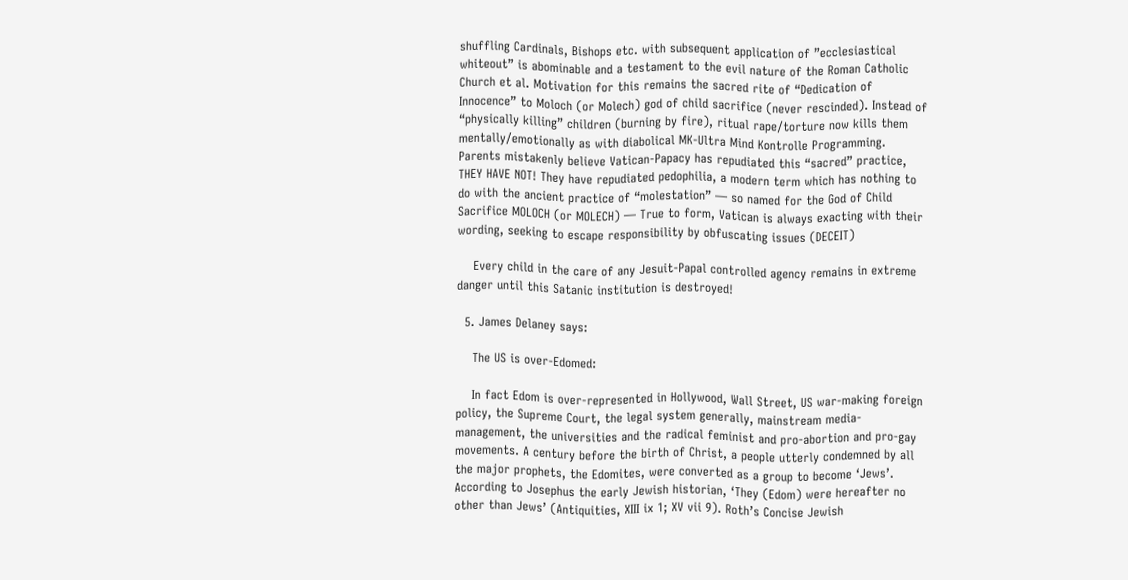shuffling Cardinals, Bishops etc. with subsequent application of ”ecclesiastical whiteout” is abominable and a testament to the evil nature of the Roman Catholic Church et al. Motivation for this remains the sacred rite of “Dedication of Innocence” to Moloch (or Molech) god of child sacrifice (never rescinded). Instead of “physically killing” children (burning by fire), ritual rape/torture now kills them mentally/emotionally as with diabolical MK-Ultra Mind Kontrolle Programming. Parents mistakenly believe Vatican-Papacy has repudiated this “sacred” practice, THEY HAVE NOT! They have repudiated pedophilia, a modern term which has nothing to do with the ancient practice of “molestation” — so named for the God of Child Sacrifice MOLOCH (or MOLECH) — True to form, Vatican is always exacting with their wording, seeking to escape responsibility by obfuscating issues (DECEIT)

    Every child in the care of any Jesuit-Papal controlled agency remains in extreme danger until this Satanic institution is destroyed!

  5. James Delaney says:

    The US is over-Edomed:

    In fact Edom is over-represented in Hollywood, Wall Street, US war-making foreign policy, the Supreme Court, the legal system generally, mainstream media-management, the universities and the radical feminist and pro-abortion and pro-gay movements. A century before the birth of Christ, a people utterly condemned by all the major prophets, the Edomites, were converted as a group to become ‘Jews’. According to Josephus the early Jewish historian, ‘They (Edom) were hereafter no other than Jews’ (Antiquities, XIII ix 1; XV vii 9). Roth’s Concise Jewish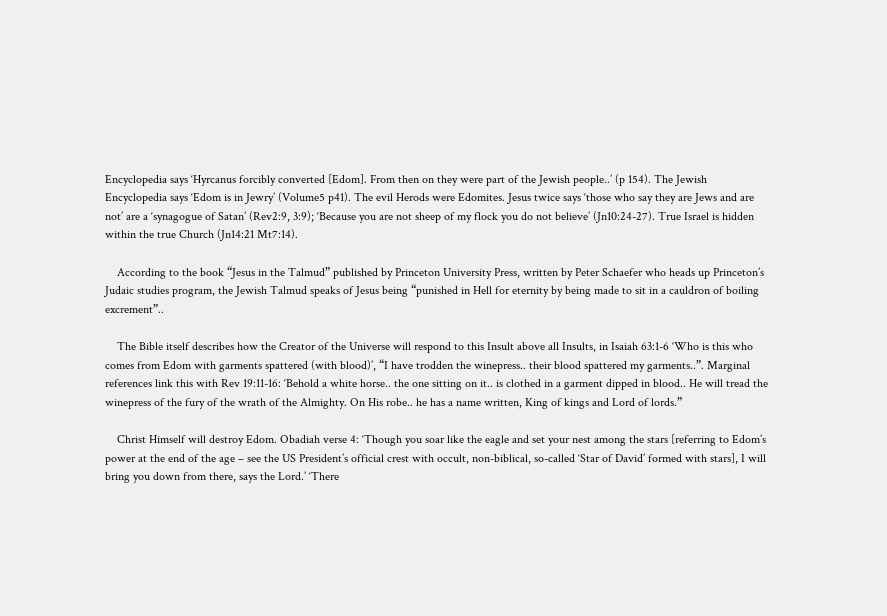Encyclopedia says ‘Hyrcanus forcibly converted [Edom]. From then on they were part of the Jewish people..’ (p 154). The Jewish Encyclopedia says ‘Edom is in Jewry’ (Volume5 p41). The evil Herods were Edomites. Jesus twice says ‘those who say they are Jews and are not’ are a ‘synagogue of Satan’ (Rev2:9, 3:9); ‘Because you are not sheep of my flock you do not believe’ (Jn10:24-27). True Israel is hidden within the true Church (Jn14:21 Mt7:14).

    According to the book “Jesus in the Talmud” published by Princeton University Press, written by Peter Schaefer who heads up Princeton’s Judaic studies program, the Jewish Talmud speaks of Jesus being “punished in Hell for eternity by being made to sit in a cauldron of boiling excrement”..

    The Bible itself describes how the Creator of the Universe will respond to this Insult above all Insults, in Isaiah 63:1-6 ‘Who is this who comes from Edom with garments spattered (with blood)’, “I have trodden the winepress.. their blood spattered my garments..”. Marginal references link this with Rev 19:11-16: ‘Behold a white horse.. the one sitting on it.. is clothed in a garment dipped in blood.. He will tread the winepress of the fury of the wrath of the Almighty. On His robe.. he has a name written, King of kings and Lord of lords.”

    Christ Himself will destroy Edom. Obadiah verse 4: ‘Though you soar like the eagle and set your nest among the stars [referring to Edom’s power at the end of the age – see the US President’s official crest with occult, non-biblical, so-called ‘Star of David’ formed with stars], I will bring you down from there, says the Lord.’ ‘There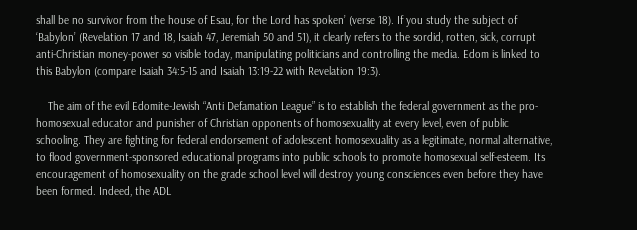shall be no survivor from the house of Esau, for the Lord has spoken’ (verse 18). If you study the subject of ‘Babylon’ (Revelation 17 and 18, Isaiah 47, Jeremiah 50 and 51), it clearly refers to the sordid, rotten, sick, corrupt anti-Christian money-power so visible today, manipulating politicians and controlling the media. Edom is linked to this Babylon (compare Isaiah 34:5-15 and Isaiah 13:19-22 with Revelation 19:3).

    The aim of the evil Edomite-Jewish “Anti Defamation League” is to establish the federal government as the pro-homosexual educator and punisher of Christian opponents of homosexuality at every level, even of public schooling. They are fighting for federal endorsement of adolescent homosexuality as a legitimate, normal alternative, to flood government-sponsored educational programs into public schools to promote homosexual self-esteem. Its encouragement of homosexuality on the grade school level will destroy young consciences even before they have been formed. Indeed, the ADL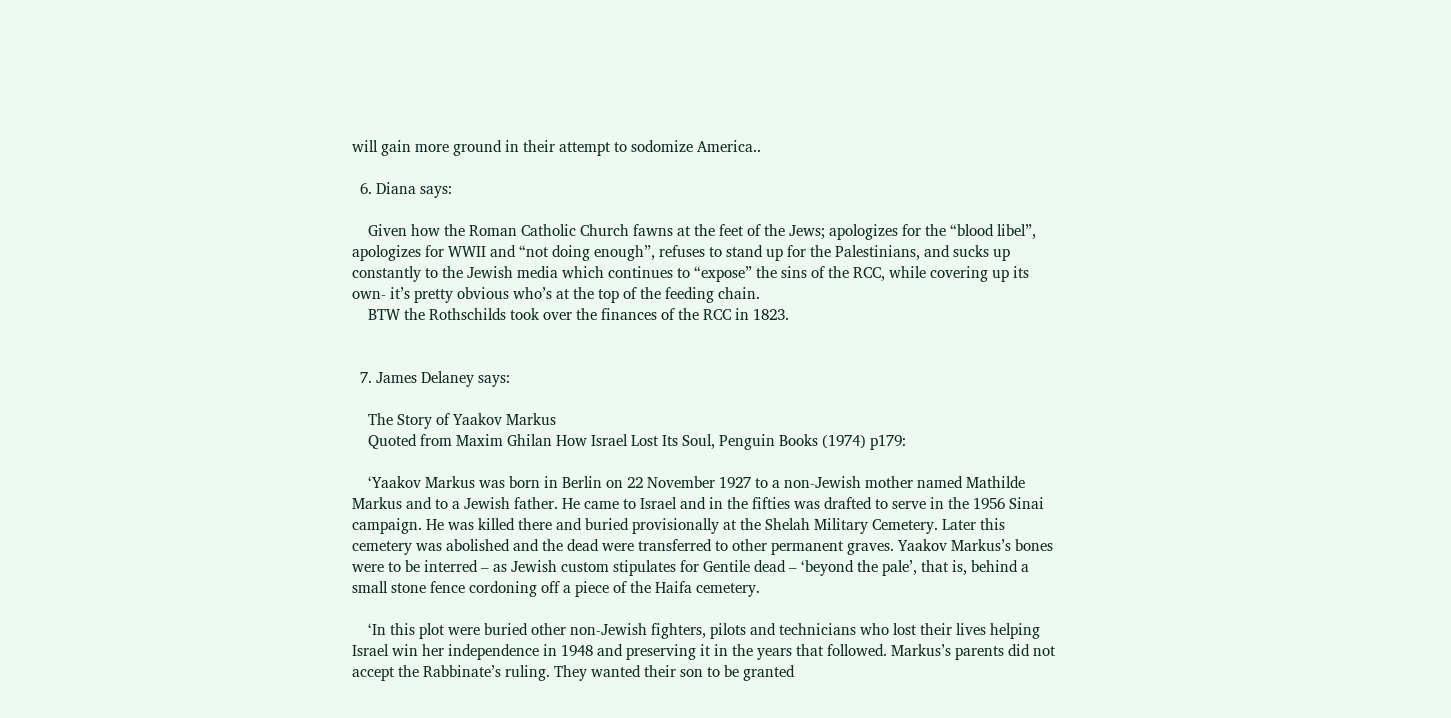will gain more ground in their attempt to sodomize America..

  6. Diana says:

    Given how the Roman Catholic Church fawns at the feet of the Jews; apologizes for the “blood libel”, apologizes for WWII and “not doing enough”, refuses to stand up for the Palestinians, and sucks up constantly to the Jewish media which continues to “expose” the sins of the RCC, while covering up its own- it’s pretty obvious who’s at the top of the feeding chain.
    BTW the Rothschilds took over the finances of the RCC in 1823.


  7. James Delaney says:

    The Story of Yaakov Markus
    Quoted from Maxim Ghilan How Israel Lost Its Soul, Penguin Books (1974) p179:

    ‘Yaakov Markus was born in Berlin on 22 November 1927 to a non-Jewish mother named Mathilde Markus and to a Jewish father. He came to Israel and in the fifties was drafted to serve in the 1956 Sinai campaign. He was killed there and buried provisionally at the Shelah Military Cemetery. Later this cemetery was abolished and the dead were transferred to other permanent graves. Yaakov Markus’s bones were to be interred – as Jewish custom stipulates for Gentile dead – ‘beyond the pale’, that is, behind a small stone fence cordoning off a piece of the Haifa cemetery.

    ‘In this plot were buried other non-Jewish fighters, pilots and technicians who lost their lives helping Israel win her independence in 1948 and preserving it in the years that followed. Markus’s parents did not accept the Rabbinate’s ruling. They wanted their son to be granted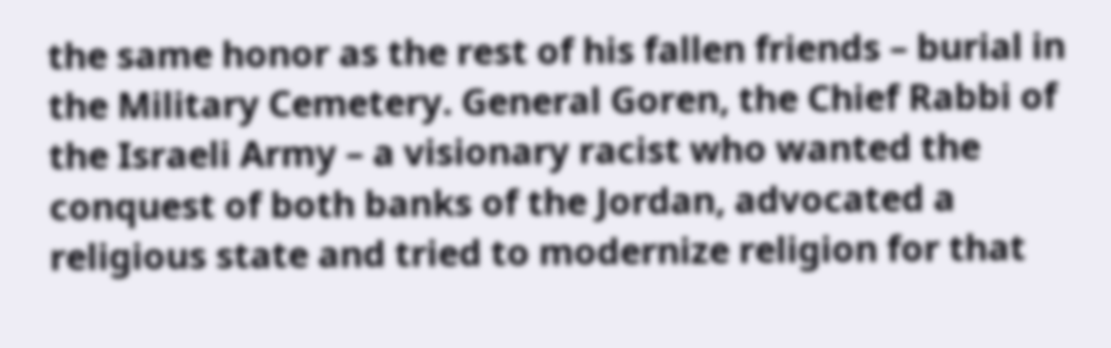the same honor as the rest of his fallen friends – burial in the Military Cemetery. General Goren, the Chief Rabbi of the Israeli Army – a visionary racist who wanted the conquest of both banks of the Jordan, advocated a religious state and tried to modernize religion for that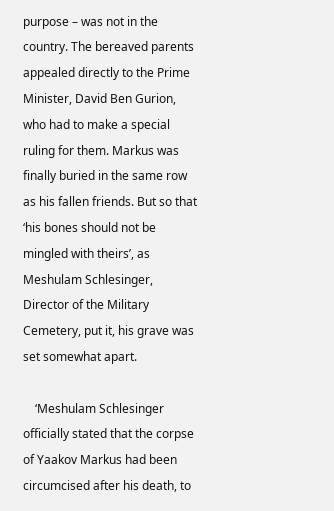purpose – was not in the country. The bereaved parents appealed directly to the Prime Minister, David Ben Gurion, who had to make a special ruling for them. Markus was finally buried in the same row as his fallen friends. But so that ‘his bones should not be mingled with theirs’, as Meshulam Schlesinger, Director of the Military Cemetery, put it, his grave was set somewhat apart.

    ‘Meshulam Schlesinger officially stated that the corpse of Yaakov Markus had been circumcised after his death, to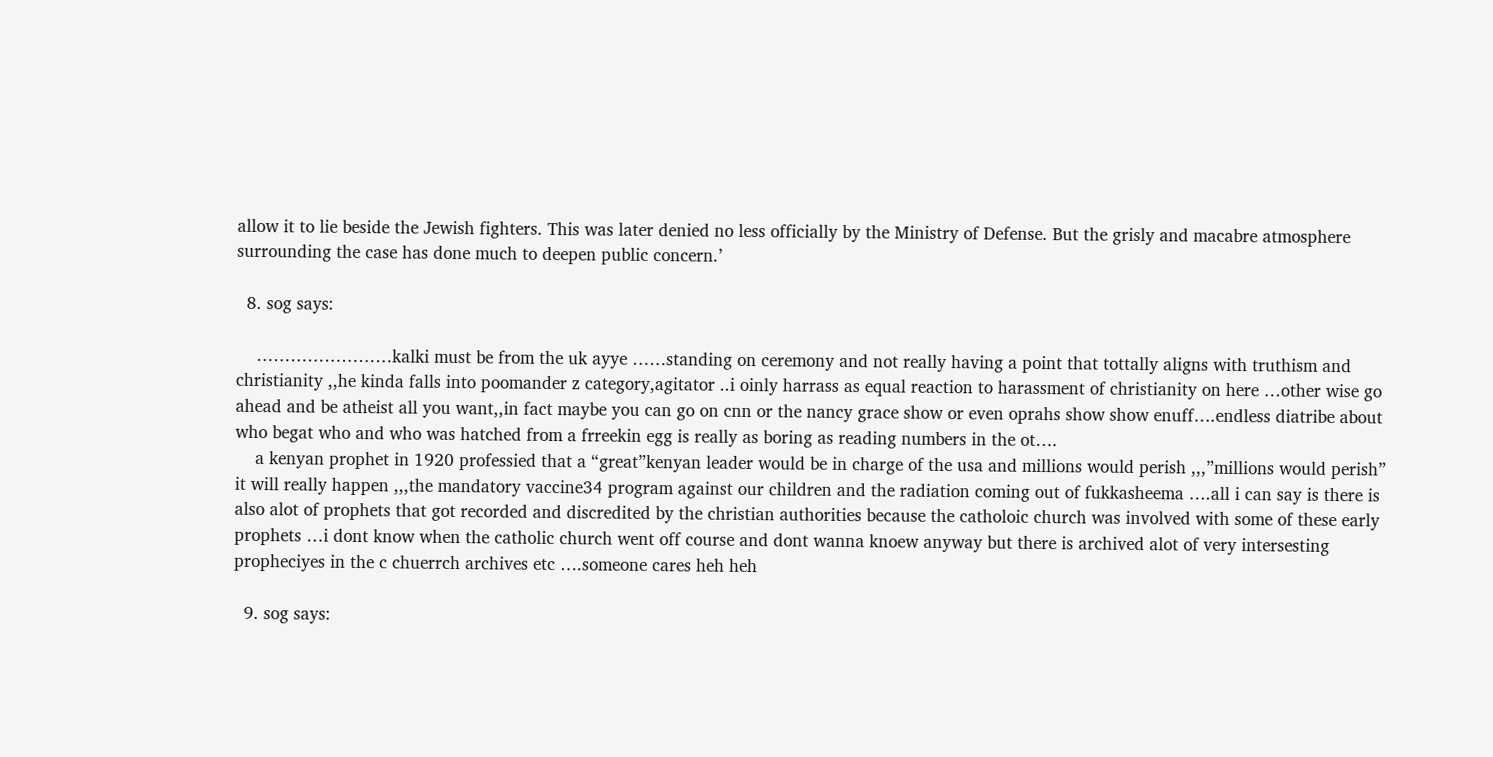allow it to lie beside the Jewish fighters. This was later denied no less officially by the Ministry of Defense. But the grisly and macabre atmosphere surrounding the case has done much to deepen public concern.’

  8. sog says:

    ……………………kalki must be from the uk ayye ……standing on ceremony and not really having a point that tottally aligns with truthism and christianity ,,he kinda falls into poomander z category,agitator ..i oinly harrass as equal reaction to harassment of christianity on here …other wise go ahead and be atheist all you want,,in fact maybe you can go on cnn or the nancy grace show or even oprahs show show enuff….endless diatribe about who begat who and who was hatched from a frreekin egg is really as boring as reading numbers in the ot….
    a kenyan prophet in 1920 professied that a “great”kenyan leader would be in charge of the usa and millions would perish ,,,”millions would perish” it will really happen ,,,the mandatory vaccine34 program against our children and the radiation coming out of fukkasheema ….all i can say is there is also alot of prophets that got recorded and discredited by the christian authorities because the catholoic church was involved with some of these early prophets …i dont know when the catholic church went off course and dont wanna knoew anyway but there is archived alot of very intersesting propheciyes in the c chuerrch archives etc ….someone cares heh heh

  9. sog says: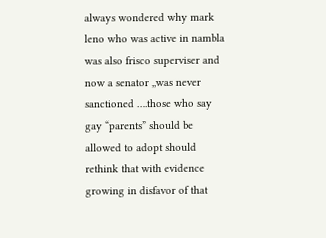always wondered why mark leno who was active in nambla was also frisco superviser and now a senator ,,was never sanctioned ….those who say gay “parents” should be allowed to adopt should rethink that with evidence growing in disfavor of that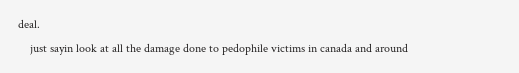deal.
    just sayin look at all the damage done to pedophile victims in canada and around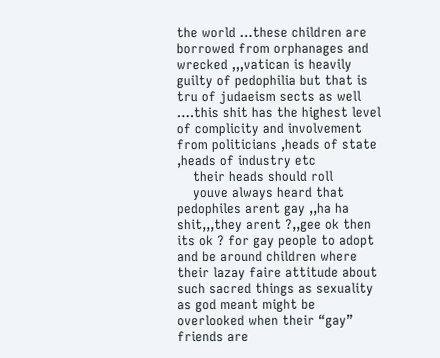the world …these children are borrowed from orphanages and wrecked ,,,vatican is heavily guilty of pedophilia but that is tru of judaeism sects as well ….this shit has the highest level of complicity and involvement from politicians ,heads of state ,heads of industry etc
    their heads should roll
    youve always heard that pedophiles arent gay ,,ha ha shit,,,they arent ?,,gee ok then its ok ? for gay people to adopt and be around children where their lazay faire attitude about such sacred things as sexuality as god meant might be overlooked when their “gay” friends are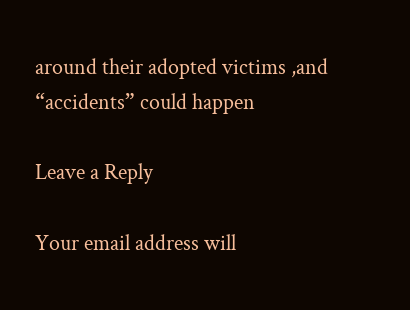around their adopted victims ,and “accidents” could happen

Leave a Reply

Your email address will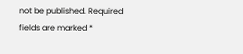not be published. Required fields are marked *